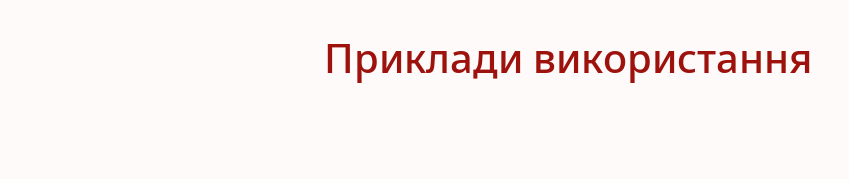Приклади використання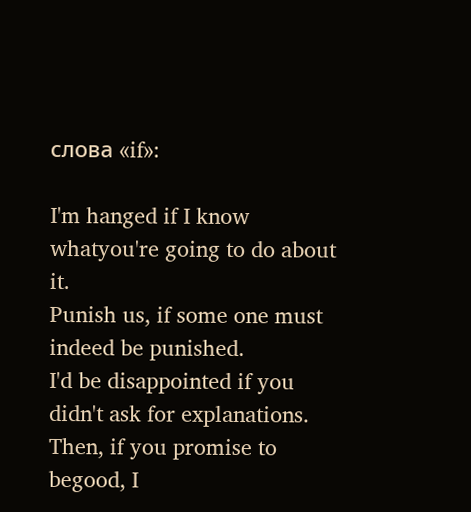слова «if»:

I'm hanged if I know whatyou're going to do about it.
Punish us, if some one must indeed be punished.
I'd be disappointed if you didn't ask for explanations.
Then, if you promise to begood, I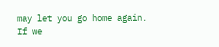may let you go home again.
If we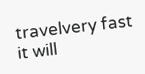travelvery fast it will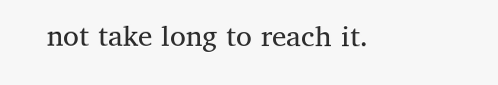not take long to reach it.